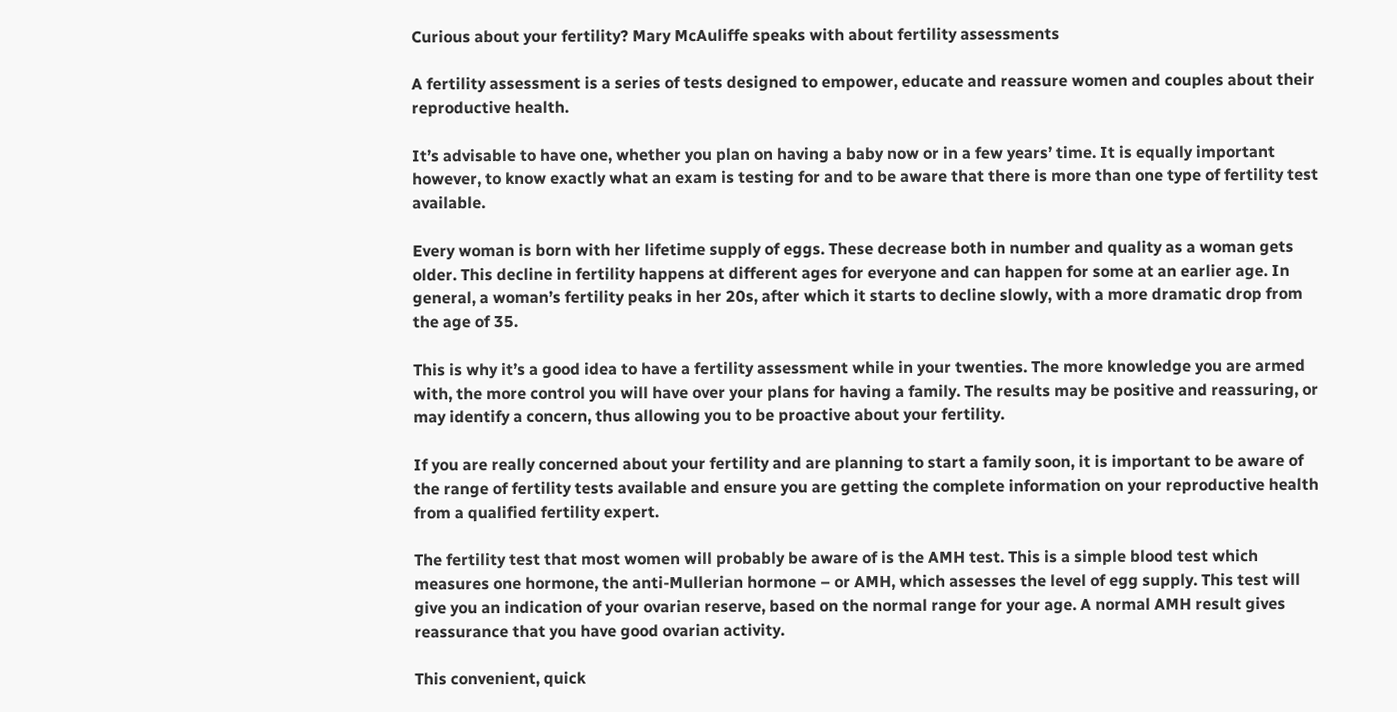Curious about your fertility? Mary McAuliffe speaks with about fertility assessments

A fertility assessment is a series of tests designed to empower, educate and reassure women and couples about their reproductive health.

It’s advisable to have one, whether you plan on having a baby now or in a few years’ time. It is equally important however, to know exactly what an exam is testing for and to be aware that there is more than one type of fertility test available.

Every woman is born with her lifetime supply of eggs. These decrease both in number and quality as a woman gets older. This decline in fertility happens at different ages for everyone and can happen for some at an earlier age. In general, a woman’s fertility peaks in her 20s, after which it starts to decline slowly, with a more dramatic drop from the age of 35.

This is why it’s a good idea to have a fertility assessment while in your twenties. The more knowledge you are armed with, the more control you will have over your plans for having a family. The results may be positive and reassuring, or may identify a concern, thus allowing you to be proactive about your fertility.

If you are really concerned about your fertility and are planning to start a family soon, it is important to be aware of the range of fertility tests available and ensure you are getting the complete information on your reproductive health from a qualified fertility expert.

The fertility test that most women will probably be aware of is the AMH test. This is a simple blood test which measures one hormone, the anti-Mullerian hormone – or AMH, which assesses the level of egg supply. This test will give you an indication of your ovarian reserve, based on the normal range for your age. A normal AMH result gives reassurance that you have good ovarian activity.

This convenient, quick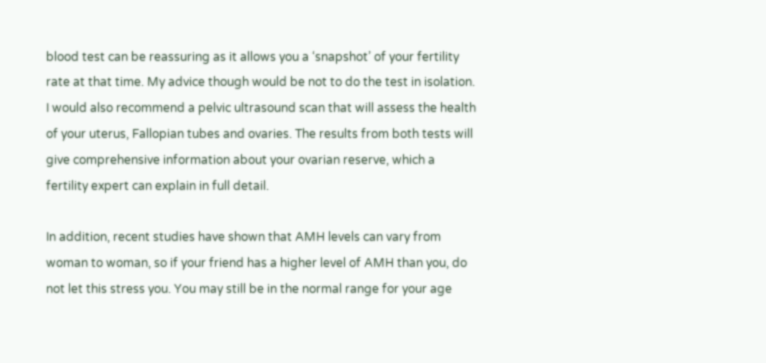blood test can be reassuring as it allows you a ‘snapshot’ of your fertility rate at that time. My advice though would be not to do the test in isolation. I would also recommend a pelvic ultrasound scan that will assess the health of your uterus, Fallopian tubes and ovaries. The results from both tests will give comprehensive information about your ovarian reserve, which a fertility expert can explain in full detail.

In addition, recent studies have shown that AMH levels can vary from woman to woman, so if your friend has a higher level of AMH than you, do not let this stress you. You may still be in the normal range for your age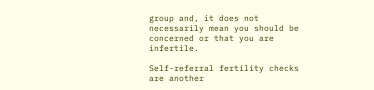group and, it does not necessarily mean you should be concerned or that you are infertile.

Self-referral fertility checks are another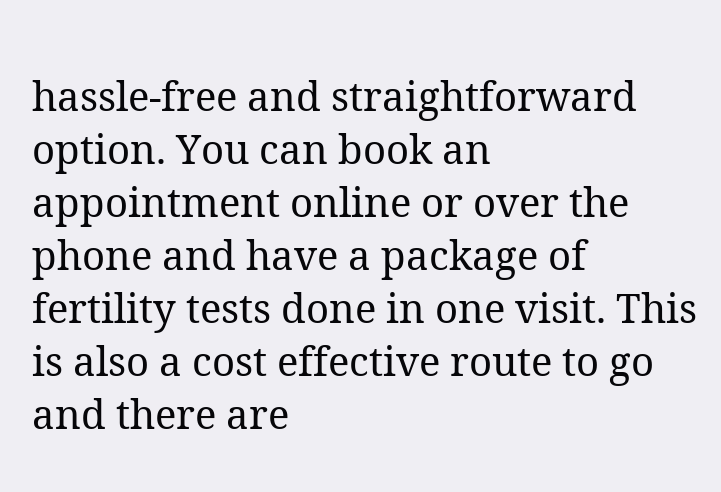hassle-free and straightforward option. You can book an appointment online or over the phone and have a package of fertility tests done in one visit. This is also a cost effective route to go and there are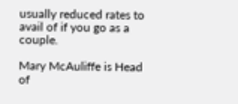usually reduced rates to avail of if you go as a couple.

Mary McAuliffe is Head of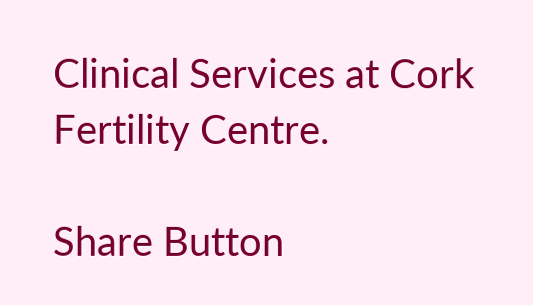Clinical Services at Cork Fertility Centre.

Share Button